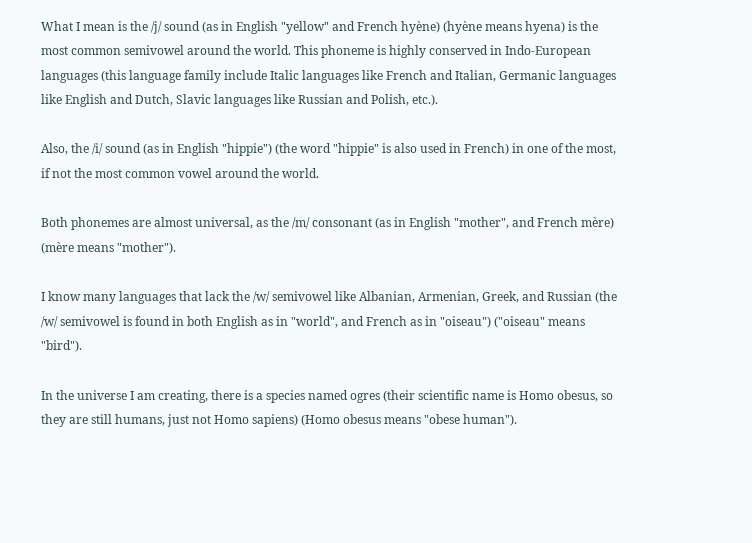What I mean is the /j/ sound (as in English "yellow" and French hyène) (hyène means hyena) is the most common semivowel around the world. This phoneme is highly conserved in Indo-European languages (this language family include Italic languages like French and Italian, Germanic languages like English and Dutch, Slavic languages like Russian and Polish, etc.).

Also, the /i/ sound (as in English "hippie") (the word "hippie" is also used in French) in one of the most, if not the most common vowel around the world.

Both phonemes are almost universal, as the /m/ consonant (as in English "mother", and French mère) (mère means "mother").

I know many languages that lack the /w/ semivowel like Albanian, Armenian, Greek, and Russian (the /w/ semivowel is found in both English as in "world", and French as in "oiseau") ("oiseau" means "bird").

In the universe I am creating, there is a species named ogres (their scientific name is Homo obesus, so they are still humans, just not Homo sapiens) (Homo obesus means "obese human").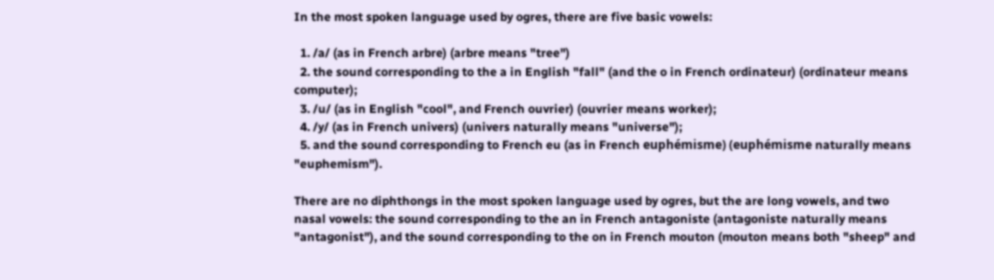In the most spoken language used by ogres, there are five basic vowels:

  1. /a/ (as in French arbre) (arbre means "tree")
  2. the sound corresponding to the a in English "fall" (and the o in French ordinateur) (ordinateur means computer);
  3. /u/ (as in English "cool", and French ouvrier) (ouvrier means worker);
  4. /y/ (as in French univers) (univers naturally means "universe");
  5. and the sound corresponding to French eu (as in French euphémisme) (euphémisme naturally means "euphemism").

There are no diphthongs in the most spoken language used by ogres, but the are long vowels, and two nasal vowels: the sound corresponding to the an in French antagoniste (antagoniste naturally means "antagonist"), and the sound corresponding to the on in French mouton (mouton means both "sheep" and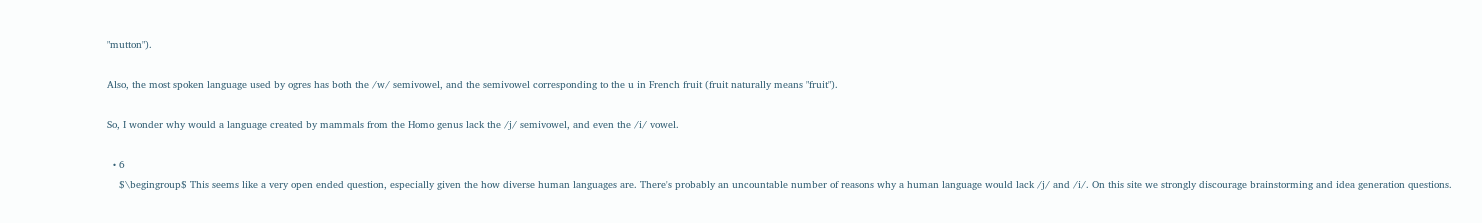"mutton").

Also, the most spoken language used by ogres has both the /w/ semivowel, and the semivowel corresponding to the u in French fruit (fruit naturally means "fruit").

So, I wonder why would a language created by mammals from the Homo genus lack the /j/ semivowel, and even the /i/ vowel.

  • 6
    $\begingroup$ This seems like a very open ended question, especially given the how diverse human languages are. There's probably an uncountable number of reasons why a human language would lack /j/ and /i/. On this site we strongly discourage brainstorming and idea generation questions.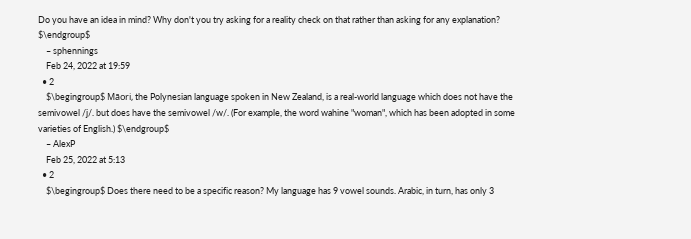Do you have an idea in mind? Why don't you try asking for a reality check on that rather than asking for any explanation? $\endgroup$
    – sphennings
    Feb 24, 2022 at 19:59
  • 2
    $\begingroup$ Māori, the Polynesian language spoken in New Zealand, is a real-world language which does not have the semivowel /j/. but does have the semivowel /w/. (For example, the word wahine "woman", which has been adopted in some varieties of English.) $\endgroup$
    – AlexP
    Feb 25, 2022 at 5:13
  • 2
    $\begingroup$ Does there need to be a specific reason? My language has 9 vowel sounds. Arabic, in turn, has only 3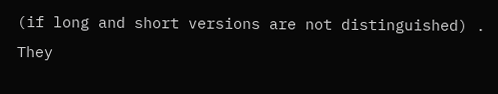(if long and short versions are not distinguished) . They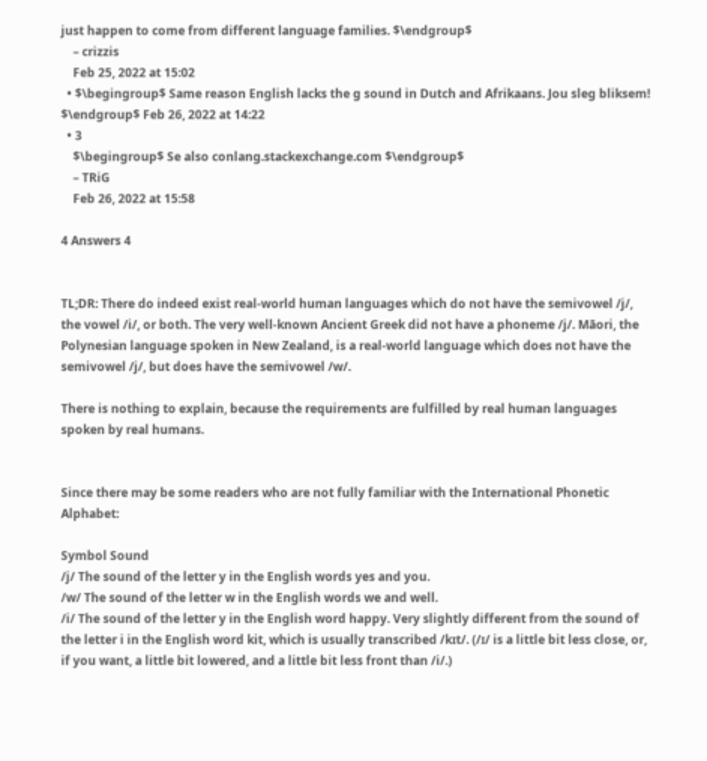just happen to come from different language families. $\endgroup$
    – crizzis
    Feb 25, 2022 at 15:02
  • $\begingroup$ Same reason English lacks the g sound in Dutch and Afrikaans. Jou sleg bliksem! $\endgroup$ Feb 26, 2022 at 14:22
  • 3
    $\begingroup$ Se also conlang.stackexchange.com $\endgroup$
    – TRiG
    Feb 26, 2022 at 15:58

4 Answers 4


TL;DR: There do indeed exist real-world human languages which do not have the semivowel /j/, the vowel /i/, or both. The very well-known Ancient Greek did not have a phoneme /j/. Māori, the Polynesian language spoken in New Zealand, is a real-world language which does not have the semivowel /j/, but does have the semivowel /w/.

There is nothing to explain, because the requirements are fulfilled by real human languages spoken by real humans.


Since there may be some readers who are not fully familiar with the International Phonetic Alphabet:

Symbol Sound
/j/ The sound of the letter y in the English words yes and you.
/w/ The sound of the letter w in the English words we and well.
/i/ The sound of the letter y in the English word happy. Very slightly different from the sound of the letter i in the English word kit, which is usually transcribed /kɪt/. (/ɪ/ is a little bit less close, or, if you want, a little bit lowered, and a little bit less front than /i/.)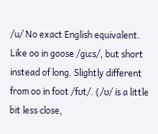/u/ No exact English equivalent. Like oo in goose /ɡuːs/, but short instead of long. Slightly different from oo in foot /fʊt/. (/ʊ/ is a little bit less close,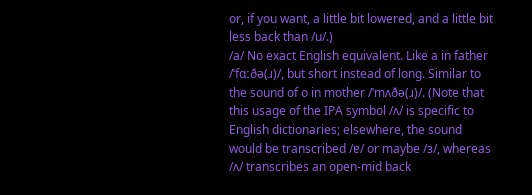or, if you want, a little bit lowered, and a little bit less back than /u/.)
/a/ No exact English equivalent. Like a in father /ˈfɑːðə(ɹ)/, but short instead of long. Similar to the sound of o in mother /ˈmʌðə(ɹ)/. (Note that this usage of the IPA symbol /ʌ/ is specific to English dictionaries; elsewhere, the sound would be transcribed /ɐ/ or maybe /ɜ/, whereas /ʌ/ transcribes an open-mid back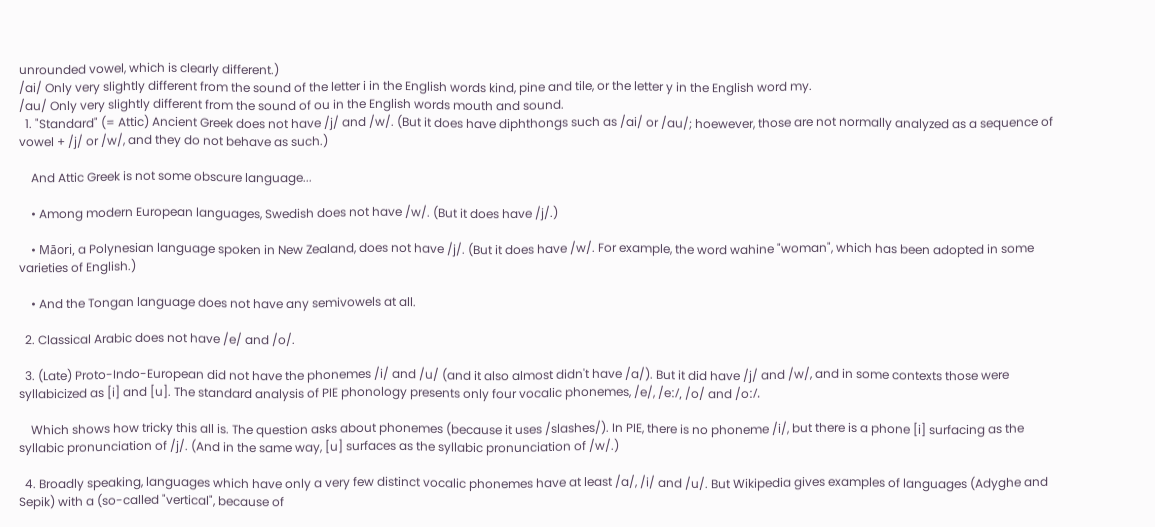unrounded vowel, which is clearly different.)
/ai/ Only very slightly different from the sound of the letter i in the English words kind, pine and tile, or the letter y in the English word my.
/au/ Only very slightly different from the sound of ou in the English words mouth and sound.
  1. "Standard" (= Attic) Ancient Greek does not have /j/ and /w/. (But it does have diphthongs such as /ai/ or /au/; hoewever, those are not normally analyzed as a sequence of vowel + /j/ or /w/, and they do not behave as such.)

    And Attic Greek is not some obscure language...

    • Among modern European languages, Swedish does not have /w/. (But it does have /j/.)

    • Māori, a Polynesian language spoken in New Zealand, does not have /j/. (But it does have /w/. For example, the word wahine "woman", which has been adopted in some varieties of English.)

    • And the Tongan language does not have any semivowels at all.

  2. Classical Arabic does not have /e/ and /o/.

  3. (Late) Proto-Indo-European did not have the phonemes /i/ and /u/ (and it also almost didn't have /a/). But it did have /j/ and /w/, and in some contexts those were syllabicized as [i] and [u]. The standard analysis of PIE phonology presents only four vocalic phonemes, /e/, /eː/, /o/ and /oː/.

    Which shows how tricky this all is. The question asks about phonemes (because it uses /slashes/). In PIE, there is no phoneme /i/, but there is a phone [i] surfacing as the syllabic pronunciation of /j/. (And in the same way, [u] surfaces as the syllabic pronunciation of /w/.)

  4. Broadly speaking, languages which have only a very few distinct vocalic phonemes have at least /a/, /i/ and /u/. But Wikipedia gives examples of languages (Adyghe and Sepik) with a (so-called "vertical", because of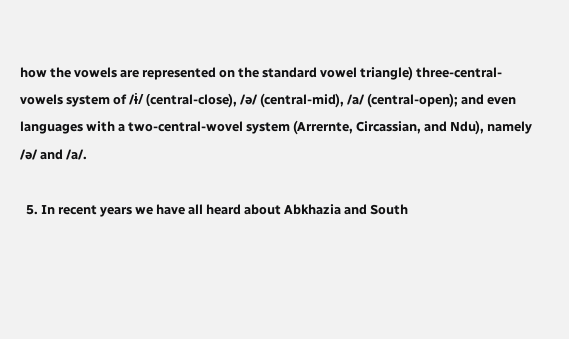how the vowels are represented on the standard vowel triangle) three-central-vowels system of /ɨ/ (central-close), /ə/ (central-mid), /a/ (central-open); and even languages with a two-central-wovel system (Arrernte, Circassian, and Ndu), namely /ə/ and /a/.

  5. In recent years we have all heard about Abkhazia and South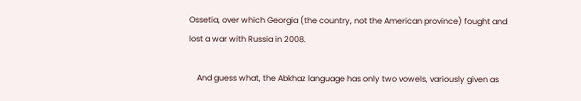Ossetia, over which Georgia (the country, not the American province) fought and lost a war with Russia in 2008.

    And guess what, the Abkhaz language has only two vowels, variously given as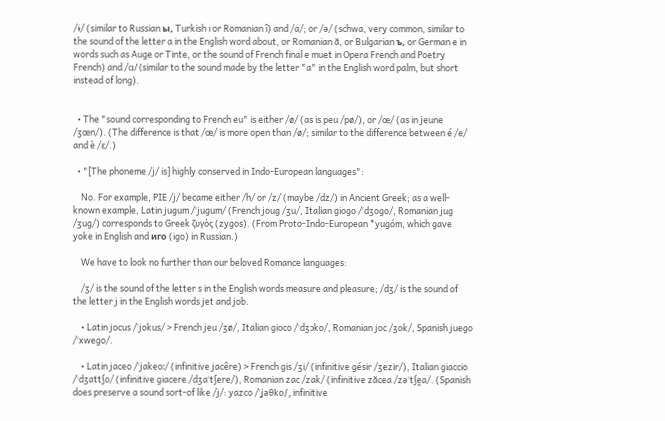/ɨ/ (similar to Russian ы, Turkish ı or Romanian î) and /a/; or /ə/ (schwa, very common, similar to the sound of the letter a in the English word about, or Romanian ă, or Bulgarian ъ, or German e in words such as Auge or Tinte, or the sound of French final e muet in Opera French and Poetry French) and /ɑ/ (similar to the sound made by the letter "a" in the English word palm, but short instead of long).


  • The "sound corresponding to French eu" is either /ø/ (as is peu /pø/), or /œ/ (as in jeune /ʒœn/). (The difference is that /œ/ is more open than /ø/; similar to the difference between é /e/ and è /ɛ/.)

  • "[The phoneme /j/ is] highly conserved in Indo-European languages":

    No. For example, PIE /j/ became either /h/ or /z/ (maybe /dz/) in Ancient Greek; as a well-known example, Latin jugum /ˈjugum/ (French joug /ʒu/, Italian giogo /ˈdʒoɡo/, Romanian jug /ʒuɡ/) corresponds to Greek ζυγός (zygos). (From Proto-Indo-European *yugóm, which gave yoke in English and иго (igo) in Russian.)

    We have to look no further than our beloved Romance languages:

    /ʒ/ is the sound of the letter s in the English words measure and pleasure; /dʒ/ is the sound of the letter j in the English words jet and job.

    • Latin jocus /ˈjokus/ > French jeu /ʒø/, Italian gioco /ˈdʒɔko/, Romanian joc /ʒok/, Spanish juego /ˈxweɡo/.

    • Latin jaceo /ˈjakeoː/ (infinitive jacêre) > French gis /ʒi/ (infinitive gésir /ʒezir/), Italian giaccio /ˈdʒattʃo/ (infinitive giacere /dʒaˈtʃere/), Romanian zac /zak/ (infinitive zăcea /zəˈtʃe̯a/. (Spanish does preserve a sound sort-of like /j/: yazco /ˈʝaθko/, infinitive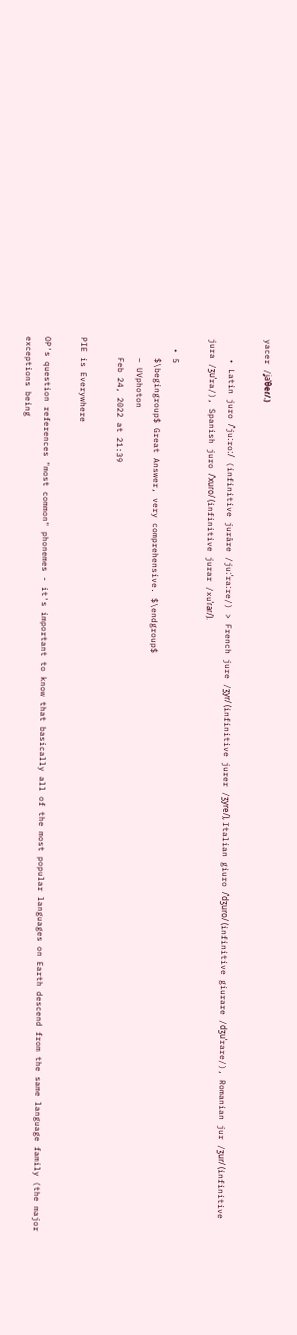yacer /ʝaˈθeɾ/.)

    • Latin juro /ˈjuːroː/ (infinitive jurâre /juːˈraːre/) > French jure /ʒyr/ (infinitive jurer /ʒyre/), Italian giuro /ˈdʒuro/ (infinitive giurare /dʒuˈrare/), Romanian jur /ʒur/ (infinitive jura /ʒuˈra/), Spanish juro /ˈxuɾo/ (infinitive jurar /xuˈɾaɾ/).

  • 5
    $\begingroup$ Great Answer, very comprehensive. $\endgroup$
    – UVphoton
    Feb 24, 2022 at 21:39

PIE is Everywhere

OP's question references "most common" phonemes - it's important to know that basically all of the most popular languages on Earth descend from the same language family (the major exceptions being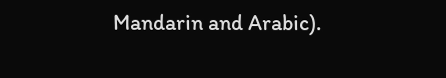Mandarin and Arabic).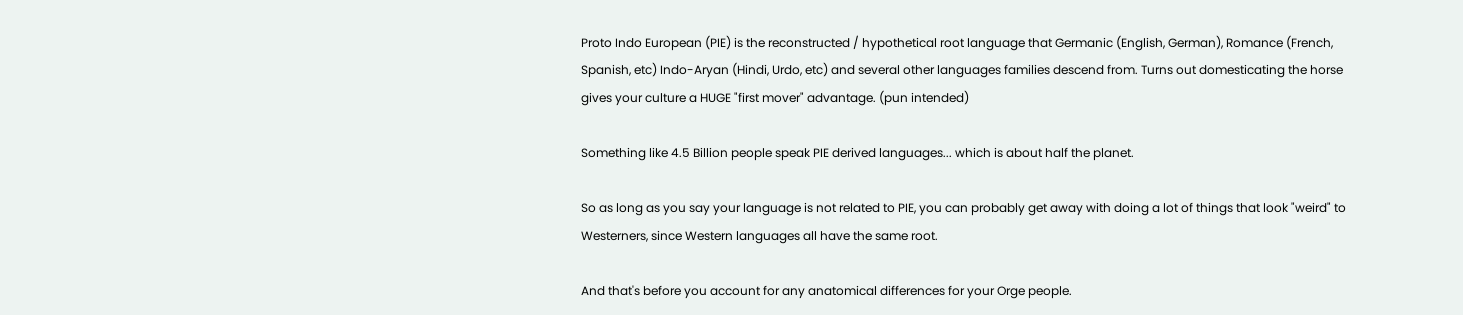Proto Indo European (PIE) is the reconstructed / hypothetical root language that Germanic (English, German), Romance (French, Spanish, etc) Indo-Aryan (Hindi, Urdo, etc) and several other languages families descend from. Turns out domesticating the horse gives your culture a HUGE "first mover" advantage. (pun intended)

Something like 4.5 Billion people speak PIE derived languages... which is about half the planet.

So as long as you say your language is not related to PIE, you can probably get away with doing a lot of things that look "weird" to Westerners, since Western languages all have the same root.

And that's before you account for any anatomical differences for your Orge people.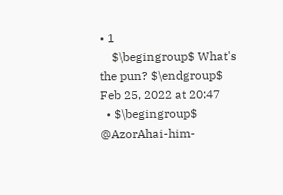• 1
    $\begingroup$ What's the pun? $\endgroup$ Feb 25, 2022 at 20:47
  • $\begingroup$ @AzorAhai-him-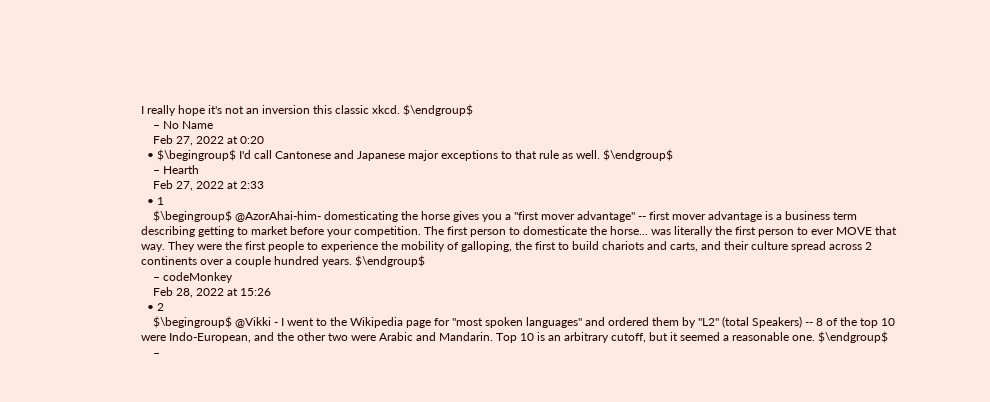I really hope it's not an inversion this classic xkcd. $\endgroup$
    – No Name
    Feb 27, 2022 at 0:20
  • $\begingroup$ I'd call Cantonese and Japanese major exceptions to that rule as well. $\endgroup$
    – Hearth
    Feb 27, 2022 at 2:33
  • 1
    $\begingroup$ @AzorAhai-him- domesticating the horse gives you a "first mover advantage" -- first mover advantage is a business term describing getting to market before your competition. The first person to domesticate the horse... was literally the first person to ever MOVE that way. They were the first people to experience the mobility of galloping, the first to build chariots and carts, and their culture spread across 2 continents over a couple hundred years. $\endgroup$
    – codeMonkey
    Feb 28, 2022 at 15:26
  • 2
    $\begingroup$ @Vikki - I went to the Wikipedia page for "most spoken languages" and ordered them by "L2" (total Speakers) -- 8 of the top 10 were Indo-European, and the other two were Arabic and Mandarin. Top 10 is an arbitrary cutoff, but it seemed a reasonable one. $\endgroup$
    –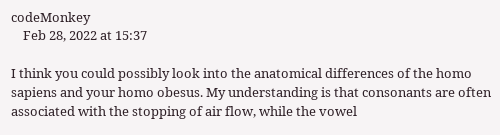codeMonkey
    Feb 28, 2022 at 15:37

I think you could possibly look into the anatomical differences of the homo sapiens and your homo obesus. My understanding is that consonants are often associated with the stopping of air flow, while the vowel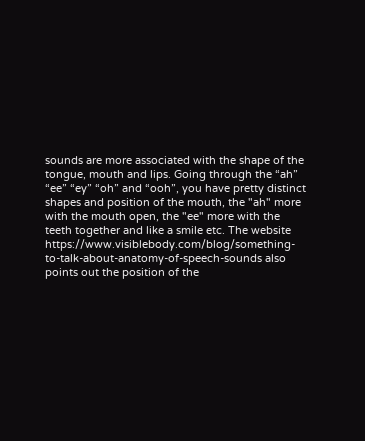sounds are more associated with the shape of the tongue, mouth and lips. Going through the “ah” “ee” “ey” “oh” and “ooh”, you have pretty distinct shapes and position of the mouth, the "ah" more with the mouth open, the "ee" more with the teeth together and like a smile etc. The website https://www.visiblebody.com/blog/something-to-talk-about-anatomy-of-speech-sounds also points out the position of the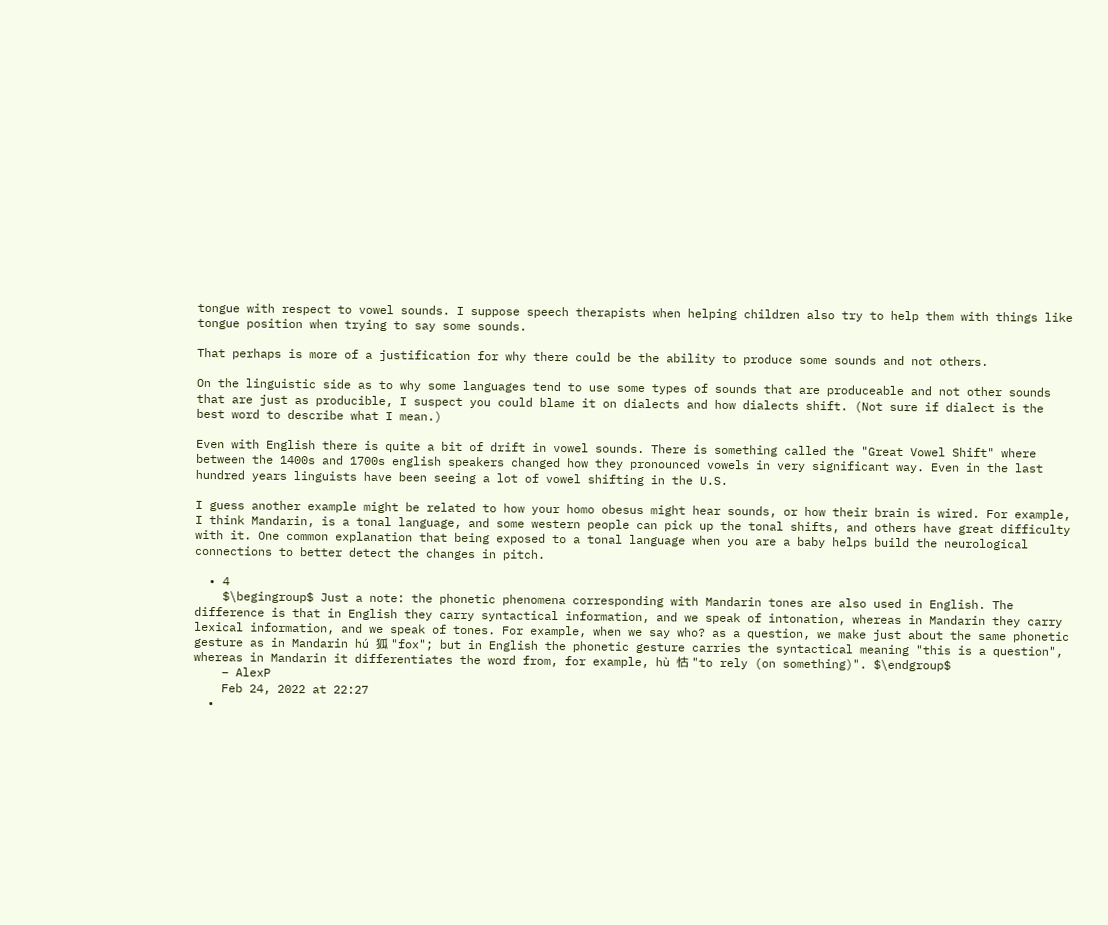tongue with respect to vowel sounds. I suppose speech therapists when helping children also try to help them with things like tongue position when trying to say some sounds.

That perhaps is more of a justification for why there could be the ability to produce some sounds and not others.

On the linguistic side as to why some languages tend to use some types of sounds that are produceable and not other sounds that are just as producible, I suspect you could blame it on dialects and how dialects shift. (Not sure if dialect is the best word to describe what I mean.)

Even with English there is quite a bit of drift in vowel sounds. There is something called the "Great Vowel Shift" where between the 1400s and 1700s english speakers changed how they pronounced vowels in very significant way. Even in the last hundred years linguists have been seeing a lot of vowel shifting in the U.S.

I guess another example might be related to how your homo obesus might hear sounds, or how their brain is wired. For example, I think Mandarin, is a tonal language, and some western people can pick up the tonal shifts, and others have great difficulty with it. One common explanation that being exposed to a tonal language when you are a baby helps build the neurological connections to better detect the changes in pitch.

  • 4
    $\begingroup$ Just a note: the phonetic phenomena corresponding with Mandarin tones are also used in English. The difference is that in English they carry syntactical information, and we speak of intonation, whereas in Mandarin they carry lexical information, and we speak of tones. For example, when we say who? as a question, we make just about the same phonetic gesture as in Mandarin hú 狐 "fox"; but in English the phonetic gesture carries the syntactical meaning "this is a question", whereas in Mandarin it differentiates the word from, for example, hù 怙 "to rely (on something)". $\endgroup$
    – AlexP
    Feb 24, 2022 at 22:27
  •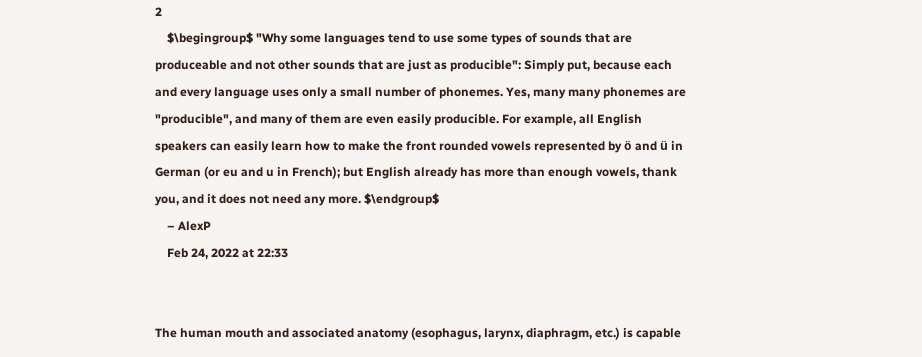2
    $\begingroup$ "Why some languages tend to use some types of sounds that are produceable and not other sounds that are just as producible": Simply put, because each and every language uses only a small number of phonemes. Yes, many many phonemes are "producible", and many of them are even easily producible. For example, all English speakers can easily learn how to make the front rounded vowels represented by ö and ü in German (or eu and u in French); but English already has more than enough vowels, thank you, and it does not need any more. $\endgroup$
    – AlexP
    Feb 24, 2022 at 22:33


The human mouth and associated anatomy (esophagus, larynx, diaphragm, etc.) is capable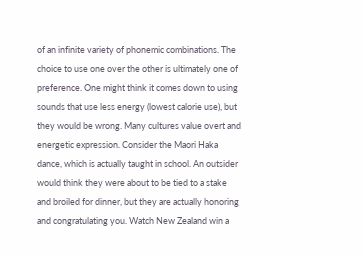of an infinite variety of phonemic combinations. The choice to use one over the other is ultimately one of preference. One might think it comes down to using sounds that use less energy (lowest calorie use), but they would be wrong. Many cultures value overt and energetic expression. Consider the Maori Haka dance, which is actually taught in school. An outsider would think they were about to be tied to a stake and broiled for dinner, but they are actually honoring and congratulating you. Watch New Zealand win a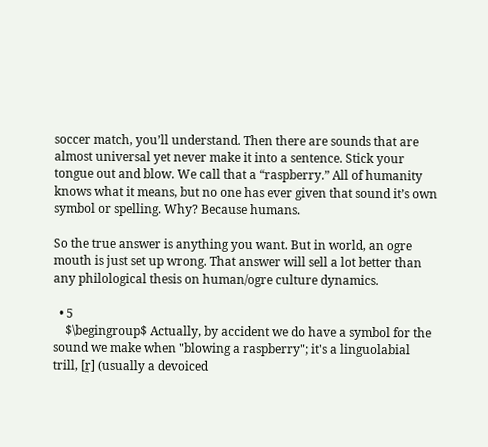soccer match, you’ll understand. Then there are sounds that are almost universal yet never make it into a sentence. Stick your tongue out and blow. We call that a “raspberry.” All of humanity knows what it means, but no one has ever given that sound it’s own symbol or spelling. Why? Because humans.

So the true answer is anything you want. But in world, an ogre mouth is just set up wrong. That answer will sell a lot better than any philological thesis on human/ogre culture dynamics.

  • 5
    $\begingroup$ Actually, by accident we do have a symbol for the sound we make when "blowing a raspberry"; it's a linguolabial trill, [r̼] (usually a devoiced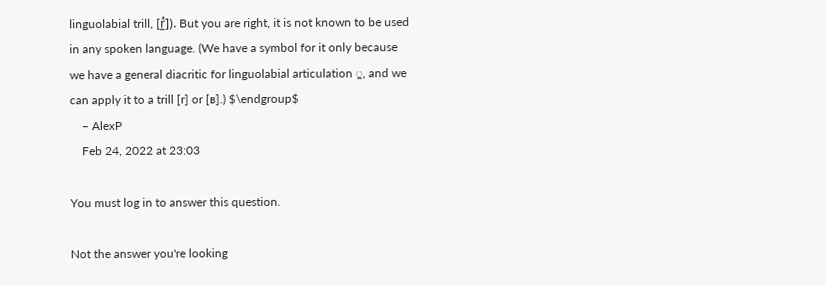linguolabial trill, [r̼̊]). But you are right, it is not known to be used in any spoken language. (We have a symbol for it only because we have a general diacritic for linguolabial articulation ◌̼, and we can apply it to a trill [r] or [ʙ].) $\endgroup$
    – AlexP
    Feb 24, 2022 at 23:03

You must log in to answer this question.

Not the answer you're looking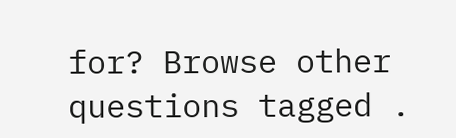for? Browse other questions tagged .